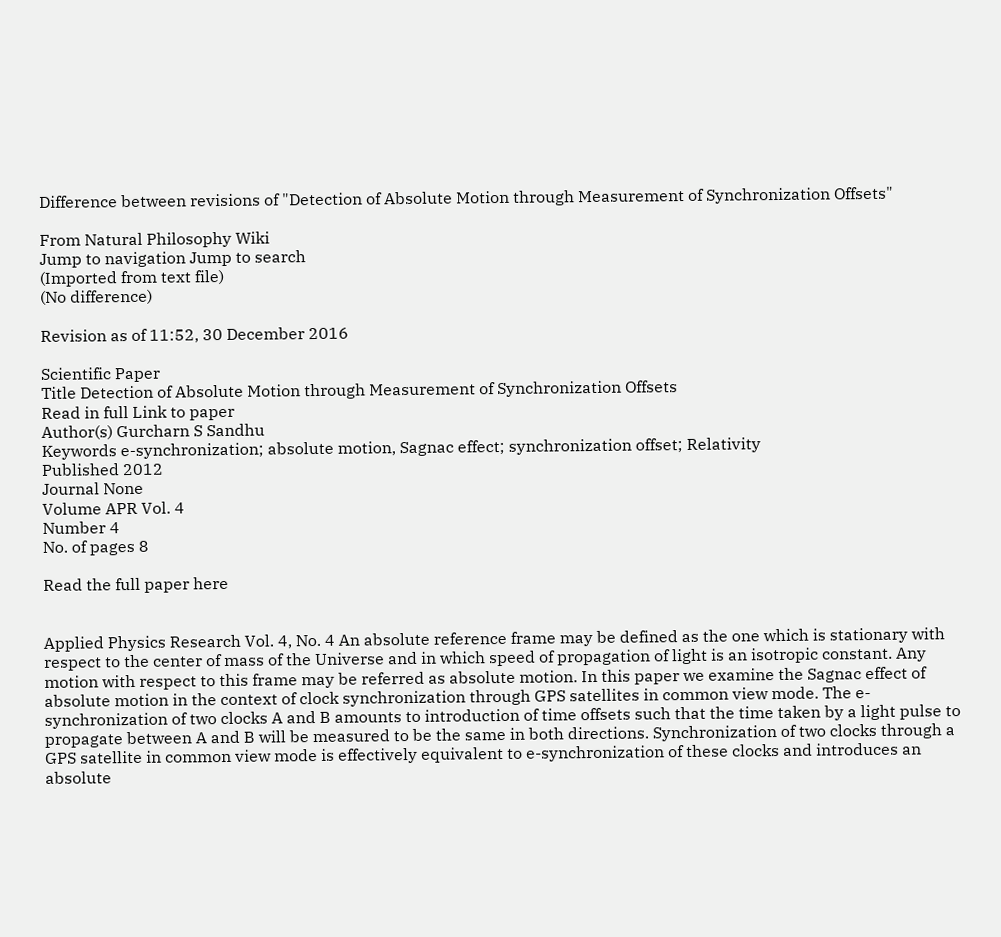Difference between revisions of "Detection of Absolute Motion through Measurement of Synchronization Offsets"

From Natural Philosophy Wiki
Jump to navigation Jump to search
(Imported from text file)
(No difference)

Revision as of 11:52, 30 December 2016

Scientific Paper
Title Detection of Absolute Motion through Measurement of Synchronization Offsets
Read in full Link to paper
Author(s) Gurcharn S Sandhu
Keywords e-synchronization; absolute motion, Sagnac effect; synchronization offset; Relativity
Published 2012
Journal None
Volume APR Vol. 4
Number 4
No. of pages 8

Read the full paper here


Applied Physics Research Vol. 4, No. 4 An absolute reference frame may be defined as the one which is stationary with respect to the center of mass of the Universe and in which speed of propagation of light is an isotropic constant. Any motion with respect to this frame may be referred as absolute motion. In this paper we examine the Sagnac effect of absolute motion in the context of clock synchronization through GPS satellites in common view mode. The e-synchronization of two clocks A and B amounts to introduction of time offsets such that the time taken by a light pulse to propagate between A and B will be measured to be the same in both directions. Synchronization of two clocks through a GPS satellite in common view mode is effectively equivalent to e-synchronization of these clocks and introduces an absolute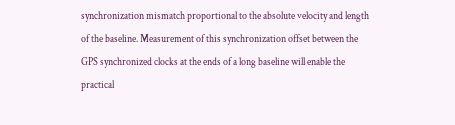synchronization mismatch proportional to the absolute velocity and length of the baseline. Measurement of this synchronization offset between the GPS synchronized clocks at the ends of a long baseline will enable the practical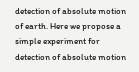detection of absolute motion of earth. Here we propose a simple experiment for detection of absolute motion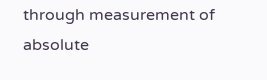through measurement of absolute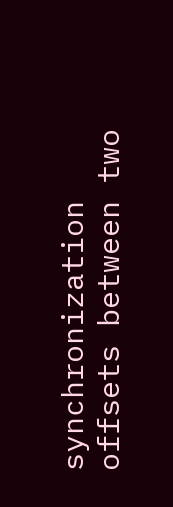synchronization offsets between two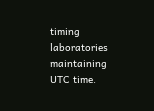timing laboratories maintaining UTC time.